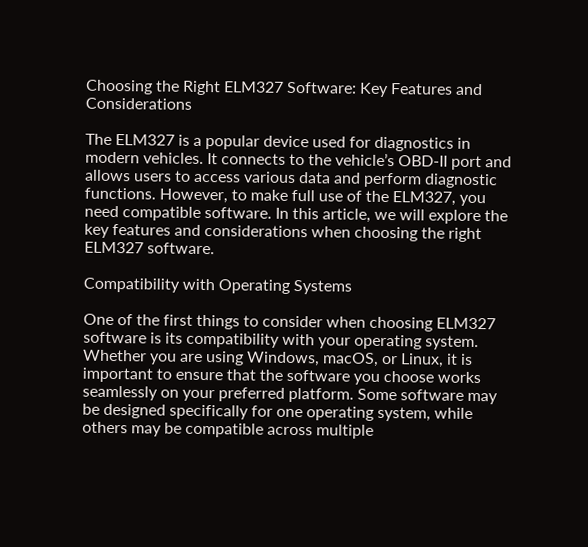Choosing the Right ELM327 Software: Key Features and Considerations

The ELM327 is a popular device used for diagnostics in modern vehicles. It connects to the vehicle’s OBD-II port and allows users to access various data and perform diagnostic functions. However, to make full use of the ELM327, you need compatible software. In this article, we will explore the key features and considerations when choosing the right ELM327 software.

Compatibility with Operating Systems

One of the first things to consider when choosing ELM327 software is its compatibility with your operating system. Whether you are using Windows, macOS, or Linux, it is important to ensure that the software you choose works seamlessly on your preferred platform. Some software may be designed specifically for one operating system, while others may be compatible across multiple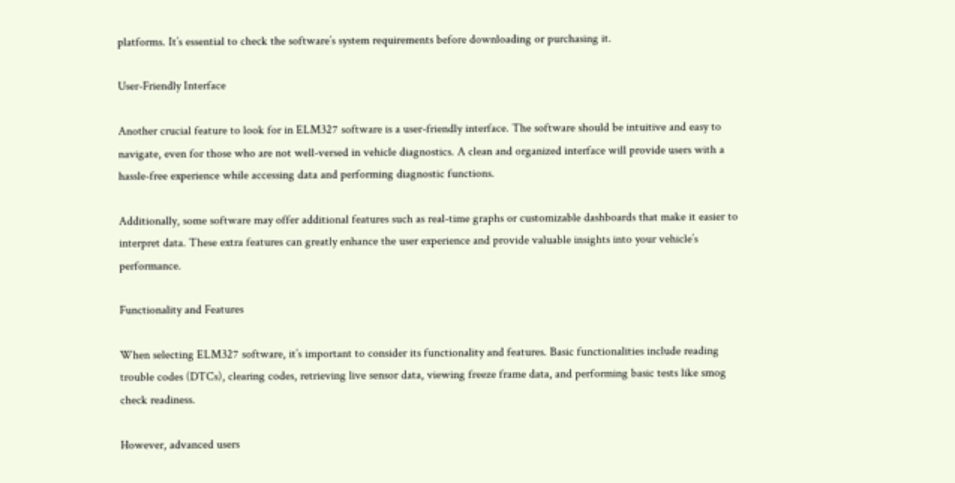platforms. It’s essential to check the software’s system requirements before downloading or purchasing it.

User-Friendly Interface

Another crucial feature to look for in ELM327 software is a user-friendly interface. The software should be intuitive and easy to navigate, even for those who are not well-versed in vehicle diagnostics. A clean and organized interface will provide users with a hassle-free experience while accessing data and performing diagnostic functions.

Additionally, some software may offer additional features such as real-time graphs or customizable dashboards that make it easier to interpret data. These extra features can greatly enhance the user experience and provide valuable insights into your vehicle’s performance.

Functionality and Features

When selecting ELM327 software, it’s important to consider its functionality and features. Basic functionalities include reading trouble codes (DTCs), clearing codes, retrieving live sensor data, viewing freeze frame data, and performing basic tests like smog check readiness.

However, advanced users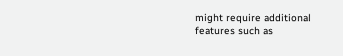might require additional features such as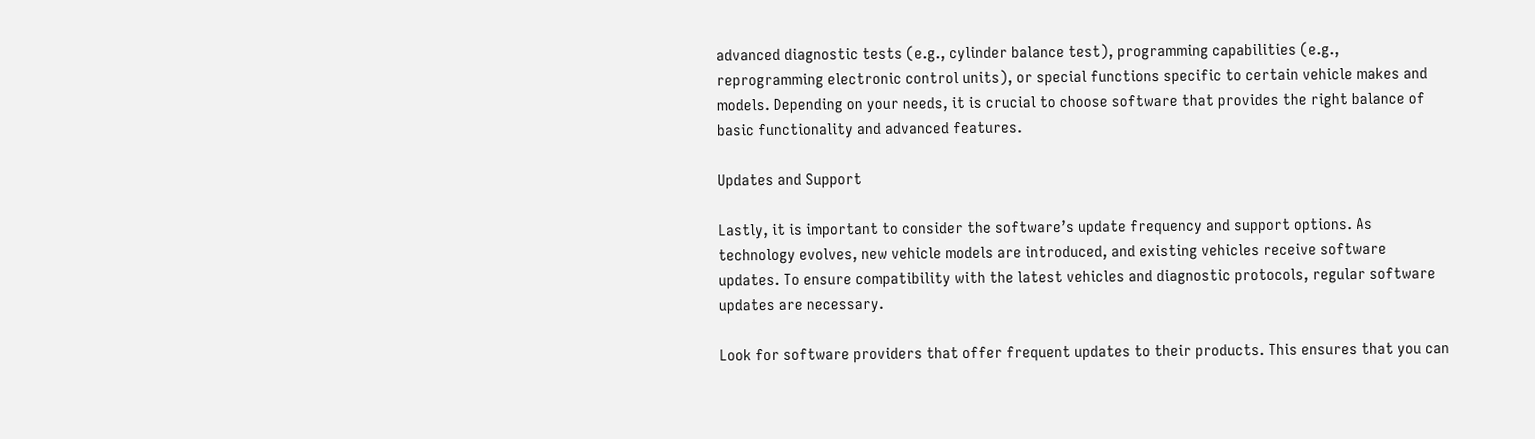advanced diagnostic tests (e.g., cylinder balance test), programming capabilities (e.g., reprogramming electronic control units), or special functions specific to certain vehicle makes and models. Depending on your needs, it is crucial to choose software that provides the right balance of basic functionality and advanced features.

Updates and Support

Lastly, it is important to consider the software’s update frequency and support options. As technology evolves, new vehicle models are introduced, and existing vehicles receive software updates. To ensure compatibility with the latest vehicles and diagnostic protocols, regular software updates are necessary.

Look for software providers that offer frequent updates to their products. This ensures that you can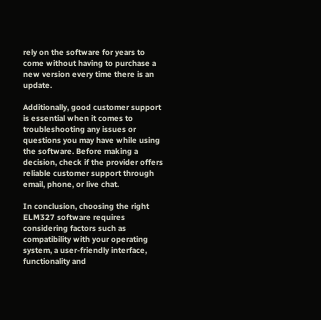rely on the software for years to come without having to purchase a new version every time there is an update.

Additionally, good customer support is essential when it comes to troubleshooting any issues or questions you may have while using the software. Before making a decision, check if the provider offers reliable customer support through email, phone, or live chat.

In conclusion, choosing the right ELM327 software requires considering factors such as compatibility with your operating system, a user-friendly interface, functionality and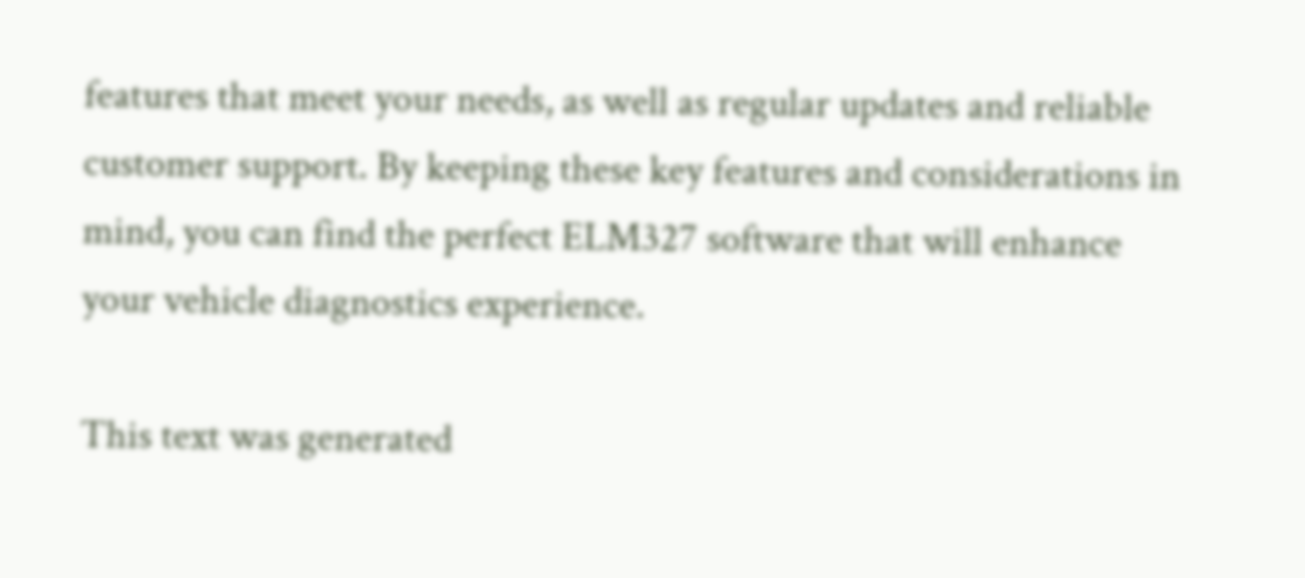features that meet your needs, as well as regular updates and reliable customer support. By keeping these key features and considerations in mind, you can find the perfect ELM327 software that will enhance your vehicle diagnostics experience.

This text was generated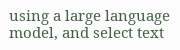using a large language model, and select text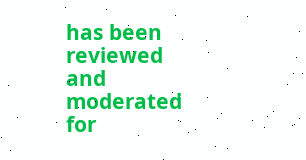has been reviewed and moderated for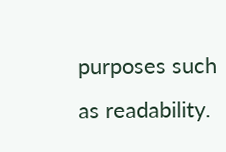purposes such as readability.